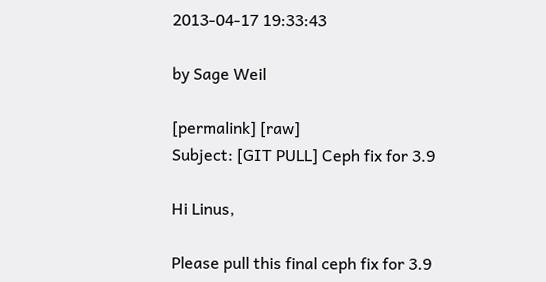2013-04-17 19:33:43

by Sage Weil

[permalink] [raw]
Subject: [GIT PULL] Ceph fix for 3.9

Hi Linus,

Please pull this final ceph fix for 3.9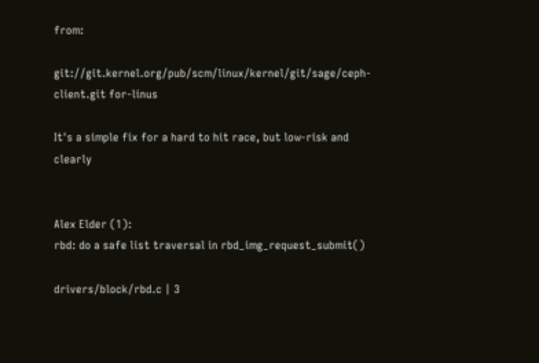from:

git://git.kernel.org/pub/scm/linux/kernel/git/sage/ceph-client.git for-linus

It's a simple fix for a hard to hit race, but low-risk and clearly


Alex Elder (1):
rbd: do a safe list traversal in rbd_img_request_submit()

drivers/block/rbd.c | 3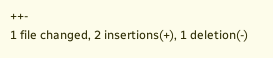++-
1 file changed, 2 insertions(+), 1 deletion(-)